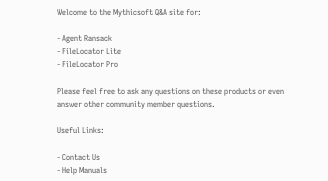Welcome to the Mythicsoft Q&A site for:

- Agent Ransack
- FileLocator Lite
- FileLocator Pro

Please feel free to ask any questions on these products or even answer other community member questions.

Useful Links:

- Contact Us
- Help Manuals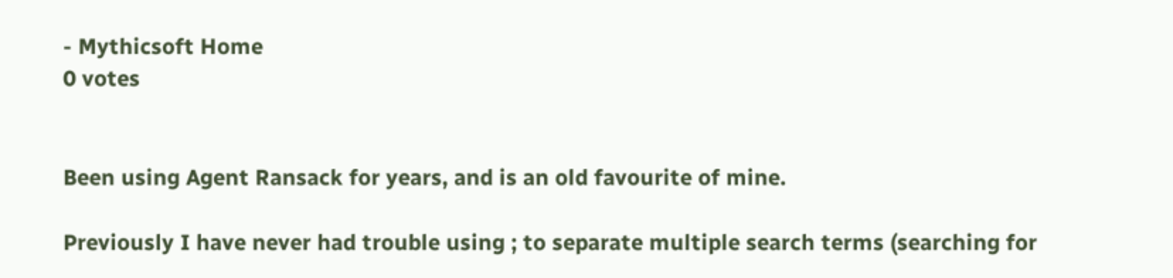- Mythicsoft Home
0 votes


Been using Agent Ransack for years, and is an old favourite of mine.

Previously I have never had trouble using ; to separate multiple search terms (searching for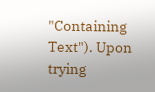"Containing Text"). Upon trying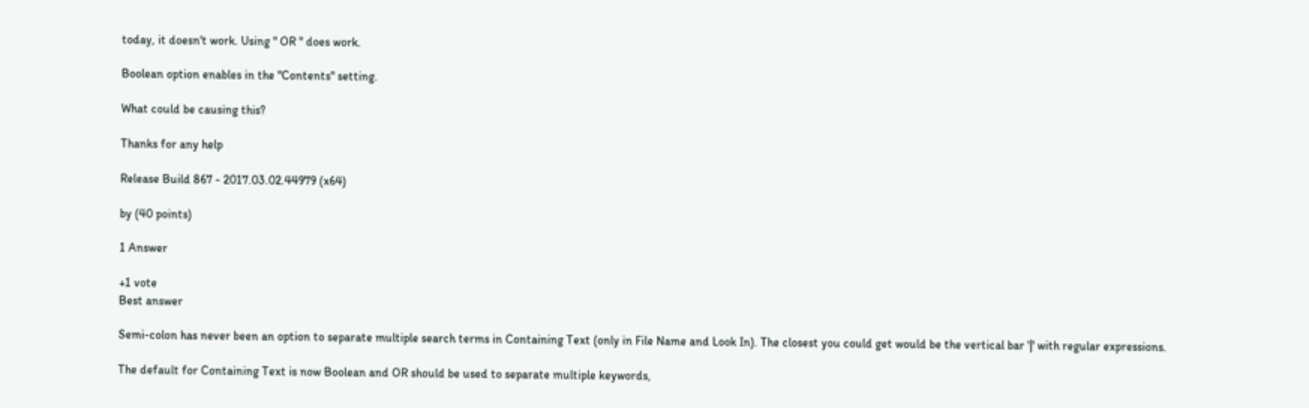today, it doesn't work. Using " OR " does work.

Boolean option enables in the "Contents" setting.

What could be causing this?

Thanks for any help

Release Build 867 - 2017.03.02.44979 (x64)

by (40 points)

1 Answer

+1 vote
Best answer

Semi-colon has never been an option to separate multiple search terms in Containing Text (only in File Name and Look In). The closest you could get would be the vertical bar '|' with regular expressions.

The default for Containing Text is now Boolean and OR should be used to separate multiple keywords,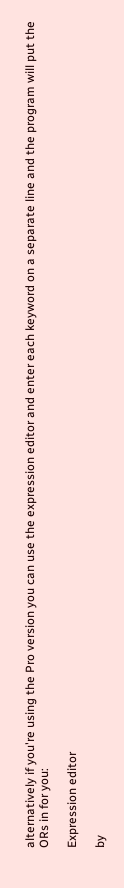alternatively if you're using the Pro version you can use the expression editor and enter each keyword on a separate line and the program will put the ORs in for you:

Expression editor

by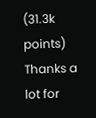(31.3k points)
Thanks a lot for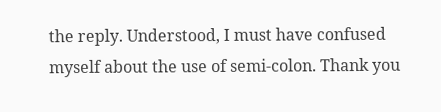the reply. Understood, I must have confused myself about the use of semi-colon. Thank you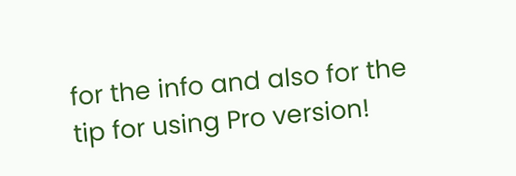for the info and also for the tip for using Pro version!